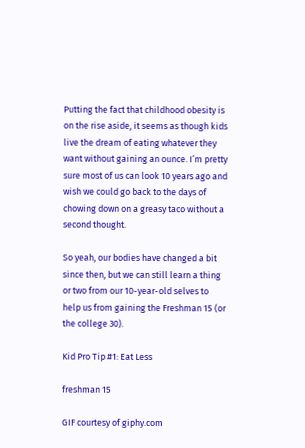Putting the fact that childhood obesity is on the rise aside, it seems as though kids live the dream of eating whatever they want without gaining an ounce. I’m pretty sure most of us can look 10 years ago and wish we could go back to the days of chowing down on a greasy taco without a second thought.

So yeah, our bodies have changed a bit since then, but we can still learn a thing or two from our 10-year-old selves to help us from gaining the Freshman 15 (or the college 30).

Kid Pro Tip #1: Eat Less

freshman 15

GIF courtesy of giphy.com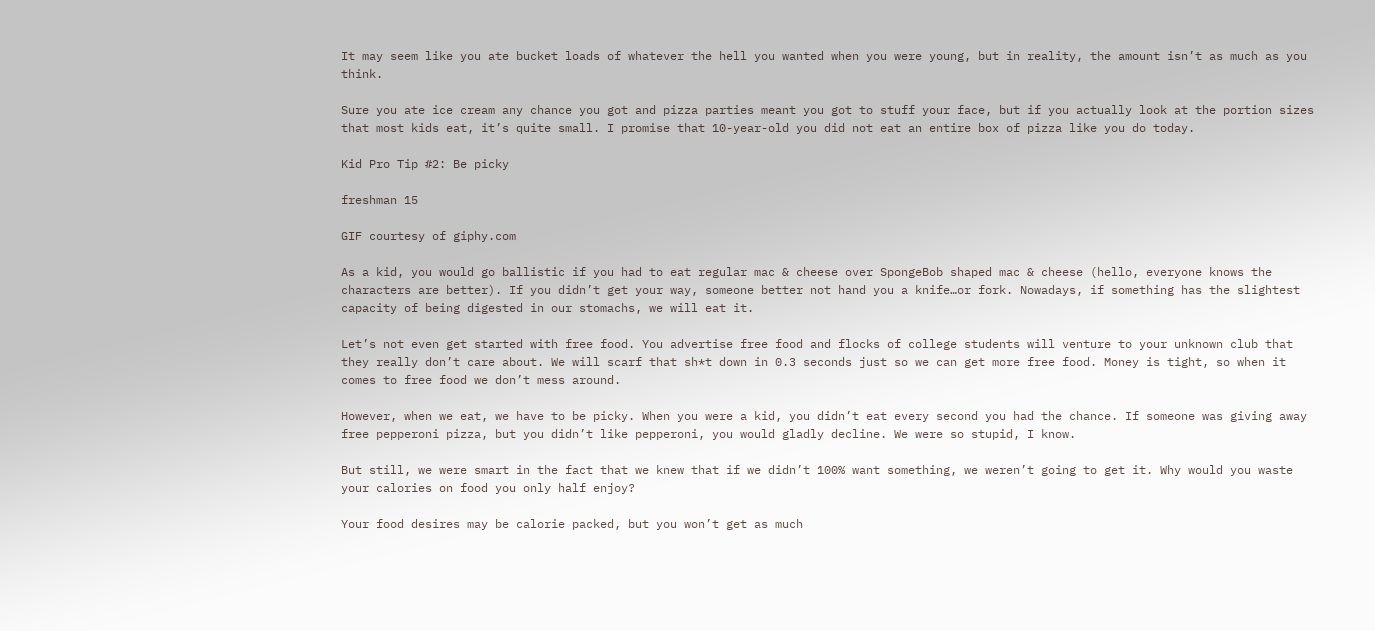It may seem like you ate bucket loads of whatever the hell you wanted when you were young, but in reality, the amount isn’t as much as you think.

Sure you ate ice cream any chance you got and pizza parties meant you got to stuff your face, but if you actually look at the portion sizes that most kids eat, it’s quite small. I promise that 10-year-old you did not eat an entire box of pizza like you do today.

Kid Pro Tip #2: Be picky

freshman 15

GIF courtesy of giphy.com

As a kid, you would go ballistic if you had to eat regular mac & cheese over SpongeBob shaped mac & cheese (hello, everyone knows the characters are better). If you didn’t get your way, someone better not hand you a knife…or fork. Nowadays, if something has the slightest capacity of being digested in our stomachs, we will eat it.

Let’s not even get started with free food. You advertise free food and flocks of college students will venture to your unknown club that they really don’t care about. We will scarf that sh*t down in 0.3 seconds just so we can get more free food. Money is tight, so when it comes to free food we don’t mess around.

However, when we eat, we have to be picky. When you were a kid, you didn’t eat every second you had the chance. If someone was giving away free pepperoni pizza, but you didn’t like pepperoni, you would gladly decline. We were so stupid, I know.

But still, we were smart in the fact that we knew that if we didn’t 100% want something, we weren’t going to get it. Why would you waste your calories on food you only half enjoy?

Your food desires may be calorie packed, but you won’t get as much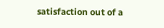satisfaction out of a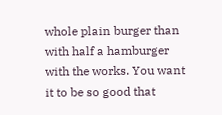whole plain burger than with half a hamburger with the works. You want it to be so good that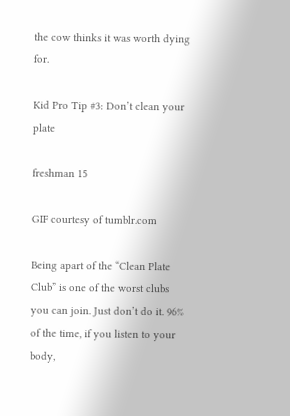the cow thinks it was worth dying for.

Kid Pro Tip #3: Don’t clean your plate

freshman 15

GIF courtesy of tumblr.com

Being apart of the “Clean Plate Club” is one of the worst clubs you can join. Just don’t do it. 96% of the time, if you listen to your body,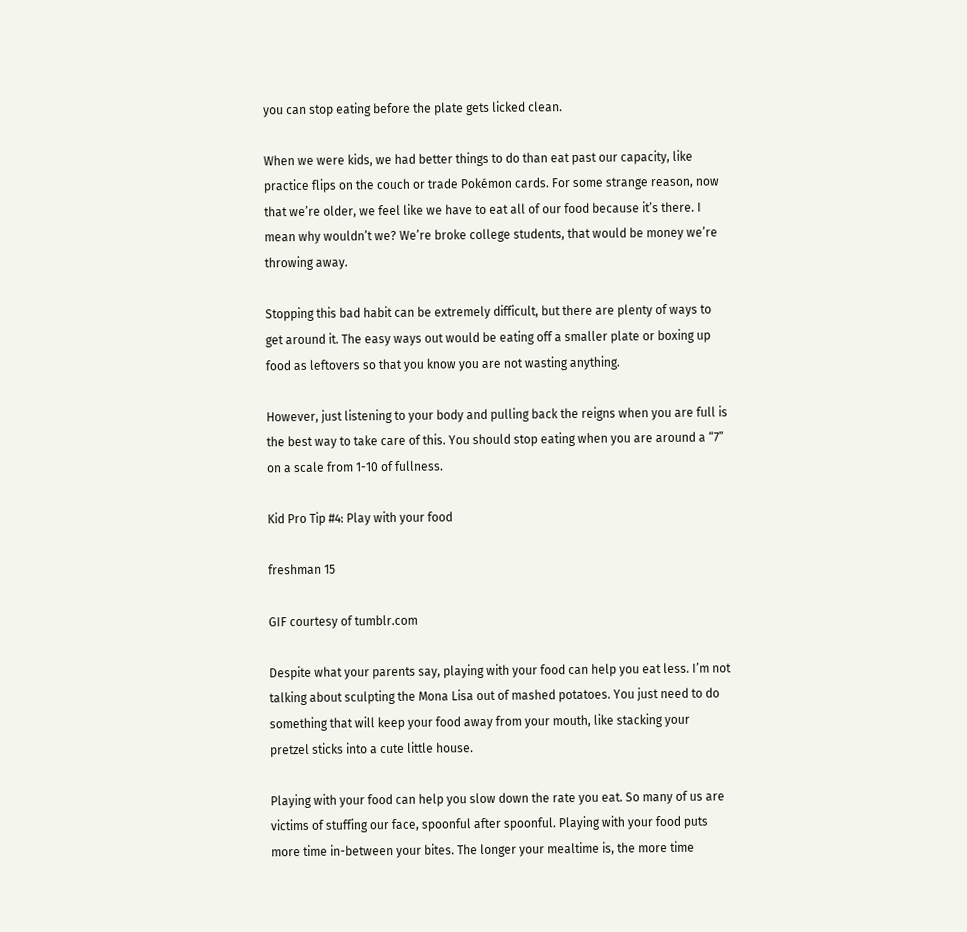you can stop eating before the plate gets licked clean.

When we were kids, we had better things to do than eat past our capacity, like practice flips on the couch or trade Pokémon cards. For some strange reason, now that we’re older, we feel like we have to eat all of our food because it’s there. I mean why wouldn’t we? We’re broke college students, that would be money we’re throwing away.

Stopping this bad habit can be extremely difficult, but there are plenty of ways to get around it. The easy ways out would be eating off a smaller plate or boxing up food as leftovers so that you know you are not wasting anything.

However, just listening to your body and pulling back the reigns when you are full is the best way to take care of this. You should stop eating when you are around a “7” on a scale from 1-10 of fullness.

Kid Pro Tip #4: Play with your food

freshman 15

GIF courtesy of tumblr.com

Despite what your parents say, playing with your food can help you eat less. I’m not talking about sculpting the Mona Lisa out of mashed potatoes. You just need to do something that will keep your food away from your mouth, like stacking your pretzel sticks into a cute little house.

Playing with your food can help you slow down the rate you eat. So many of us are victims of stuffing our face, spoonful after spoonful. Playing with your food puts more time in-between your bites. The longer your mealtime is, the more time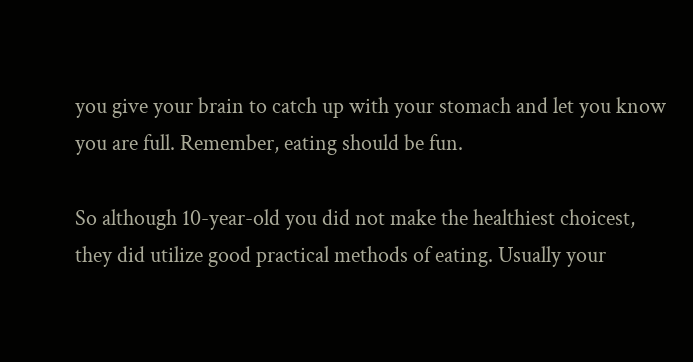you give your brain to catch up with your stomach and let you know you are full. Remember, eating should be fun.

So although 10-year-old you did not make the healthiest choicest, they did utilize good practical methods of eating. Usually your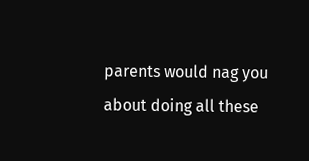parents would nag you about doing all these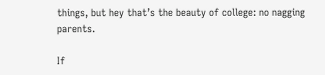things, but hey that’s the beauty of college: no nagging parents.

If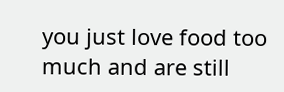you just love food too much and are still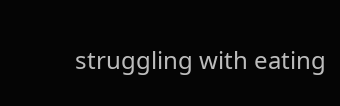struggling with eating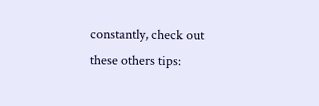constantly, check out these others tips: